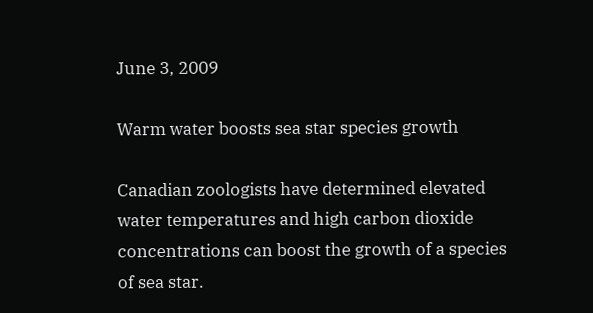June 3, 2009

Warm water boosts sea star species growth

Canadian zoologists have determined elevated water temperatures and high carbon dioxide concentrations can boost the growth of a species of sea star.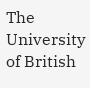The University of British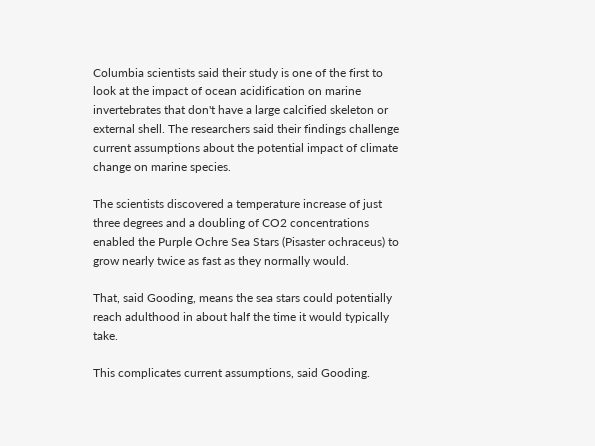Columbia scientists said their study is one of the first to look at the impact of ocean acidification on marine invertebrates that don't have a large calcified skeleton or external shell. The researchers said their findings challenge current assumptions about the potential impact of climate change on marine species.

The scientists discovered a temperature increase of just three degrees and a doubling of CO2 concentrations enabled the Purple Ochre Sea Stars (Pisaster ochraceus) to grow nearly twice as fast as they normally would.

That, said Gooding, means the sea stars could potentially reach adulthood in about half the time it would typically take.

This complicates current assumptions, said Gooding.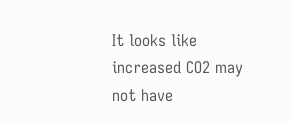It looks like increased CO2 may not have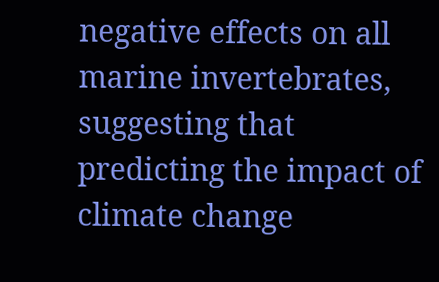negative effects on all marine invertebrates, suggesting that predicting the impact of climate change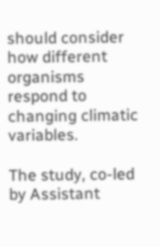should consider how different organisms respond to changing climatic variables.

The study, co-led by Assistant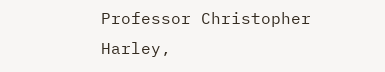Professor Christopher Harley,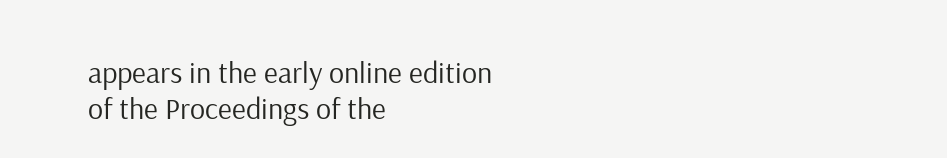appears in the early online edition of the Proceedings of the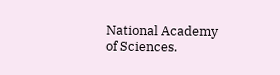National Academy of Sciences.